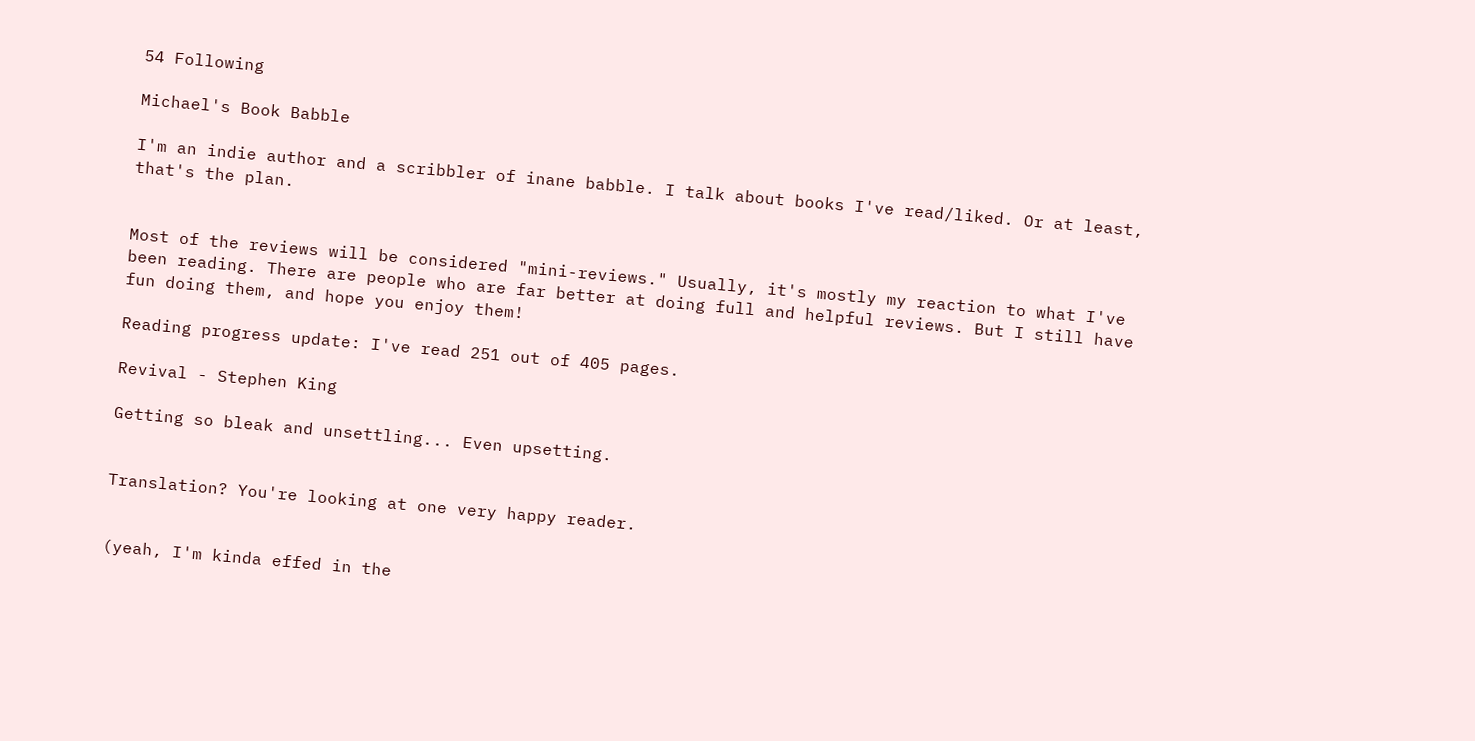54 Following

Michael's Book Babble

I'm an indie author and a scribbler of inane babble. I talk about books I've read/liked. Or at least, that's the plan.


Most of the reviews will be considered "mini-reviews." Usually, it's mostly my reaction to what I've been reading. There are people who are far better at doing full and helpful reviews. But I still have fun doing them, and hope you enjoy them!

Reading progress update: I've read 251 out of 405 pages.

Revival - Stephen King

Getting so bleak and unsettling... Even upsetting.


Translation? You're looking at one very happy reader.


(yeah, I'm kinda effed in the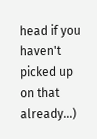head if you haven't picked up on that already...)